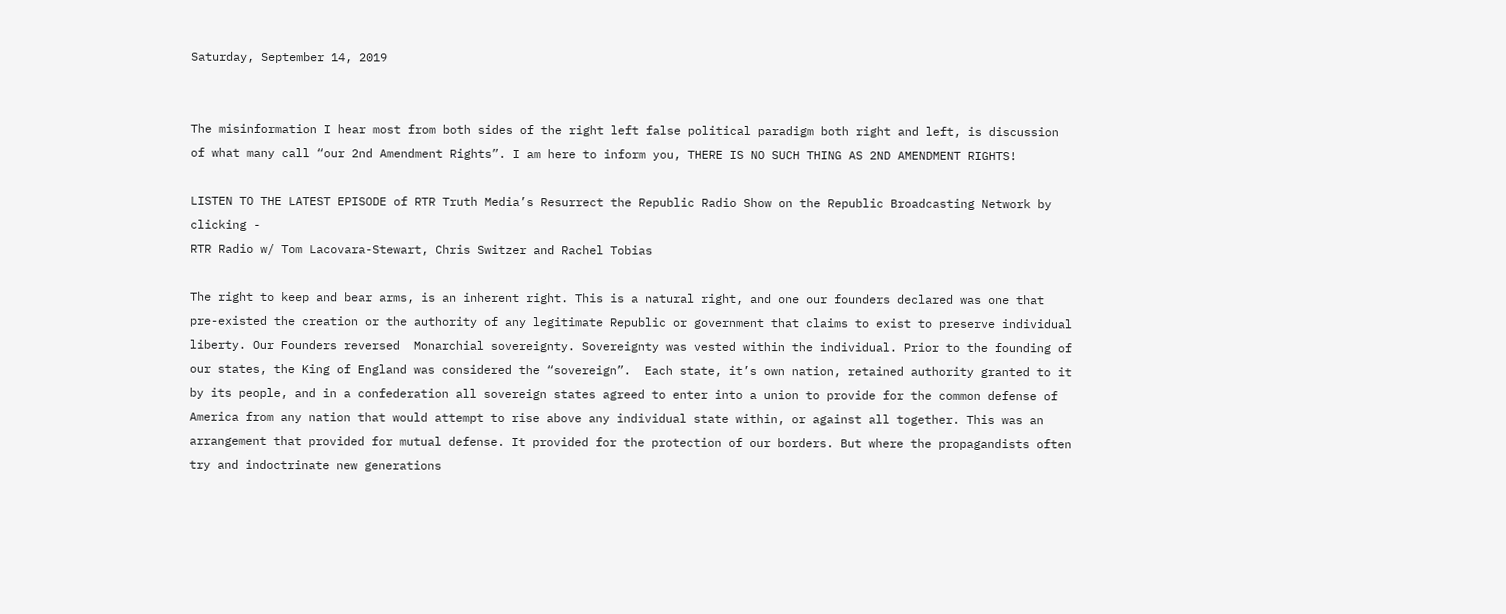Saturday, September 14, 2019


The misinformation I hear most from both sides of the right left false political paradigm both right and left, is discussion of what many call “our 2nd Amendment Rights”. I am here to inform you, THERE IS NO SUCH THING AS 2ND AMENDMENT RIGHTS!

LISTEN TO THE LATEST EPISODE of RTR Truth Media’s Resurrect the Republic Radio Show on the Republic Broadcasting Network by clicking -
RTR Radio w/ Tom Lacovara-Stewart, Chris Switzer and Rachel Tobias

The right to keep and bear arms, is an inherent right. This is a natural right, and one our founders declared was one that pre-existed the creation or the authority of any legitimate Republic or government that claims to exist to preserve individual liberty. Our Founders reversed  Monarchial sovereignty. Sovereignty was vested within the individual. Prior to the founding of our states, the King of England was considered the “sovereign”.  Each state, it’s own nation, retained authority granted to it by its people, and in a confederation all sovereign states agreed to enter into a union to provide for the common defense of America from any nation that would attempt to rise above any individual state within, or against all together. This was an arrangement that provided for mutual defense. It provided for the protection of our borders. But where the propagandists often try and indoctrinate new generations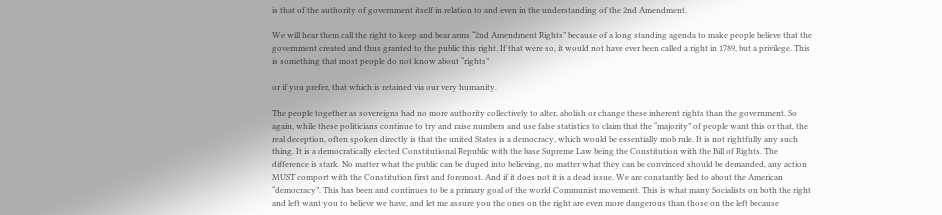is that of the authority of government itself in relation to and even in the understanding of the 2nd Amendment.

We will hear them call the right to keep and bear arms “2nd Amendment Rights” because of a long standing agenda to make people believe that the government created and thus granted to the public this right. If that were so, it would not have ever been called a right in 1789, but a privilege. This is something that most people do not know about “rights”

or if you prefer, that which is retained via our very humanity.

The people together as sovereigns had no more authority collectively to alter, abolish or change these inherent rights than the government. So again, while these politicians continue to try and raise numbers and use false statistics to claim that the “majority” of people want this or that, the real deception, often spoken directly is that the united States is a democracy, which would be essentially mob rule. It is not rightfully any such thing. It is a democratically elected Constitutional Republic with the base Supreme Law being the Constitution with the Bill of Rights. The difference is stark. No matter what the public can be duped into believing, no matter what they can be convinced should be demanded, any action MUST comport with the Constitution first and foremost. And if it does not it is a dead issue. We are constantly lied to about the American “democracy”. This has been and continues to be a primary goal of the world Communist movement. This is what many Socialists on both the right and left want you to believe we have, and let me assure you the ones on the right are even more dangerous than those on the left because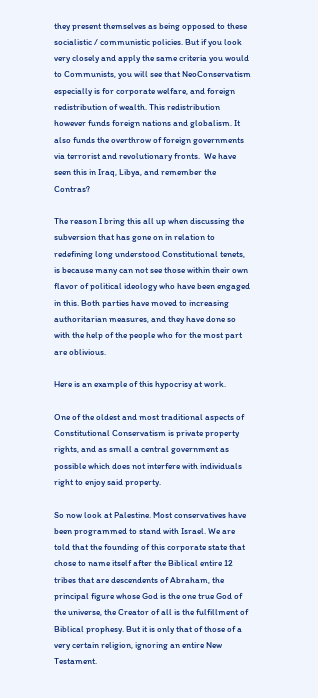they present themselves as being opposed to these socialistic / communistic policies. But if you look very closely and apply the same criteria you would to Communists, you will see that NeoConservatism especially is for corporate welfare, and foreign redistribution of wealth. This redistribution however funds foreign nations and globalism. It also funds the overthrow of foreign governments via terrorist and revolutionary fronts.  We have seen this in Iraq, Libya, and remember the Contras?

The reason I bring this all up when discussing the subversion that has gone on in relation to redefining long understood Constitutional tenets, is because many can not see those within their own flavor of political ideology who have been engaged in this. Both parties have moved to increasing authoritarian measures, and they have done so with the help of the people who for the most part are oblivious.

Here is an example of this hypocrisy at work.

One of the oldest and most traditional aspects of Constitutional Conservatism is private property rights, and as small a central government as possible which does not interfere with individuals right to enjoy said property.

So now look at Palestine. Most conservatives have been programmed to stand with Israel. We are told that the founding of this corporate state that chose to name itself after the Biblical entire 12 tribes that are descendents of Abraham, the principal figure whose God is the one true God of the universe, the Creator of all is the fulfillment of Biblical prophesy. But it is only that of those of a very certain religion, ignoring an entire New Testament.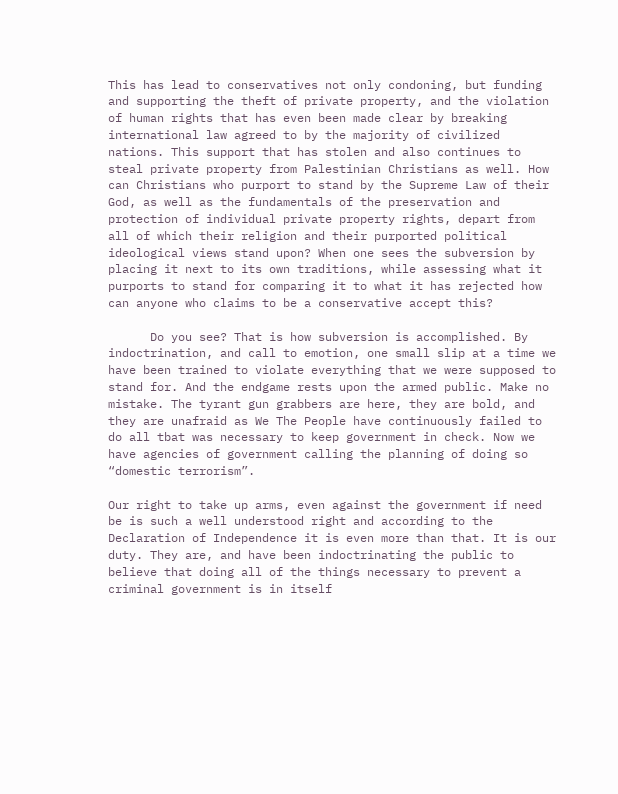This has lead to conservatives not only condoning, but funding and supporting the theft of private property, and the violation of human rights that has even been made clear by breaking international law agreed to by the majority of civilized nations. This support that has stolen and also continues to steal private property from Palestinian Christians as well. How can Christians who purport to stand by the Supreme Law of their God, as well as the fundamentals of the preservation and protection of individual private property rights, depart from all of which their religion and their purported political ideological views stand upon? When one sees the subversion by placing it next to its own traditions, while assessing what it purports to stand for comparing it to what it has rejected how can anyone who claims to be a conservative accept this?

      Do you see? That is how subversion is accomplished. By indoctrination, and call to emotion, one small slip at a time we have been trained to violate everything that we were supposed to stand for. And the endgame rests upon the armed public. Make no mistake. The tyrant gun grabbers are here, they are bold, and they are unafraid as We The People have continuously failed to do all tbat was necessary to keep government in check. Now we have agencies of government calling the planning of doing so “domestic terrorism”.

Our right to take up arms, even against the government if need be is such a well understood right and according to the Declaration of Independence it is even more than that. It is our duty. They are, and have been indoctrinating the public to believe that doing all of the things necessary to prevent a criminal government is in itself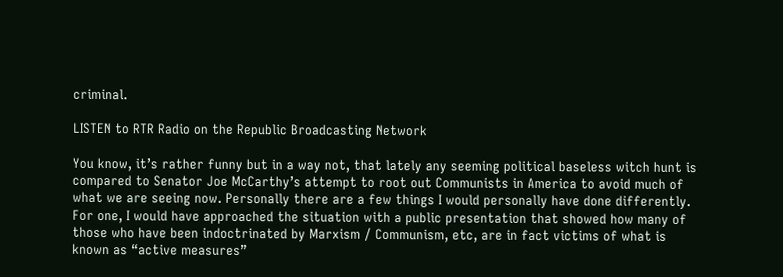criminal.

LISTEN to RTR Radio on the Republic Broadcasting Network

You know, it’s rather funny but in a way not, that lately any seeming political baseless witch hunt is compared to Senator Joe McCarthy’s attempt to root out Communists in America to avoid much of what we are seeing now. Personally there are a few things I would personally have done differently. For one, I would have approached the situation with a public presentation that showed how many of those who have been indoctrinated by Marxism / Communism, etc, are in fact victims of what is known as “active measures”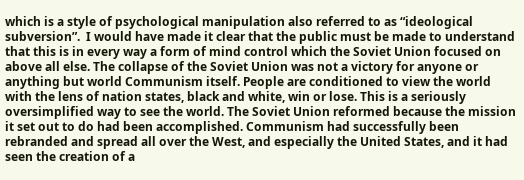which is a style of psychological manipulation also referred to as “ideological subversion”.  I would have made it clear that the public must be made to understand that this is in every way a form of mind control which the Soviet Union focused on above all else. The collapse of the Soviet Union was not a victory for anyone or anything but world Communism itself. People are conditioned to view the world with the lens of nation states, black and white, win or lose. This is a seriously oversimplified way to see the world. The Soviet Union reformed because the mission it set out to do had been accomplished. Communism had successfully been rebranded and spread all over the West, and especially the United States, and it had seen the creation of a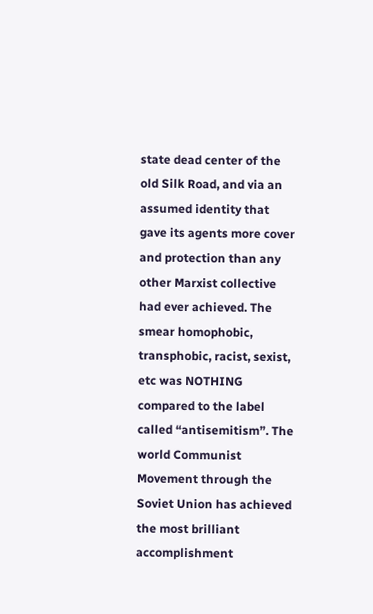state dead center of the old Silk Road, and via an assumed identity that gave its agents more cover and protection than any other Marxist collective had ever achieved. The smear homophobic, transphobic, racist, sexist, etc was NOTHING compared to the label called “antisemitism”. The world Communist Movement through the Soviet Union has achieved the most brilliant accomplishment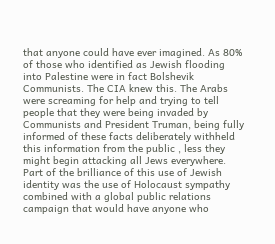that anyone could have ever imagined. As 80% of those who identified as Jewish flooding into Palestine were in fact Bolshevik Communists. The CIA knew this. The Arabs were screaming for help and trying to tell people that they were being invaded by Communists and President Truman, being fully informed of these facts deliberately withheld this information from the public , less they might begin attacking all Jews everywhere. Part of the brilliance of this use of Jewish identity was the use of Holocaust sympathy combined with a global public relations campaign that would have anyone who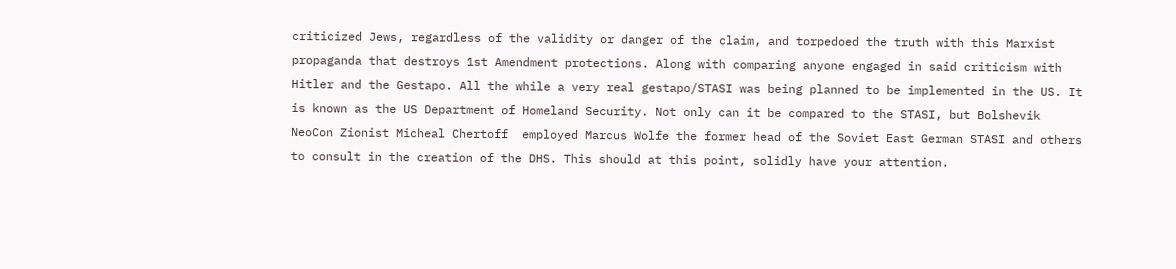criticized Jews, regardless of the validity or danger of the claim, and torpedoed the truth with this Marxist propaganda that destroys 1st Amendment protections. Along with comparing anyone engaged in said criticism with Hitler and the Gestapo. All the while a very real gestapo/STASI was being planned to be implemented in the US. It is known as the US Department of Homeland Security. Not only can it be compared to the STASI, but Bolshevik NeoCon Zionist Micheal Chertoff  employed Marcus Wolfe the former head of the Soviet East German STASI and others to consult in the creation of the DHS. This should at this point, solidly have your attention.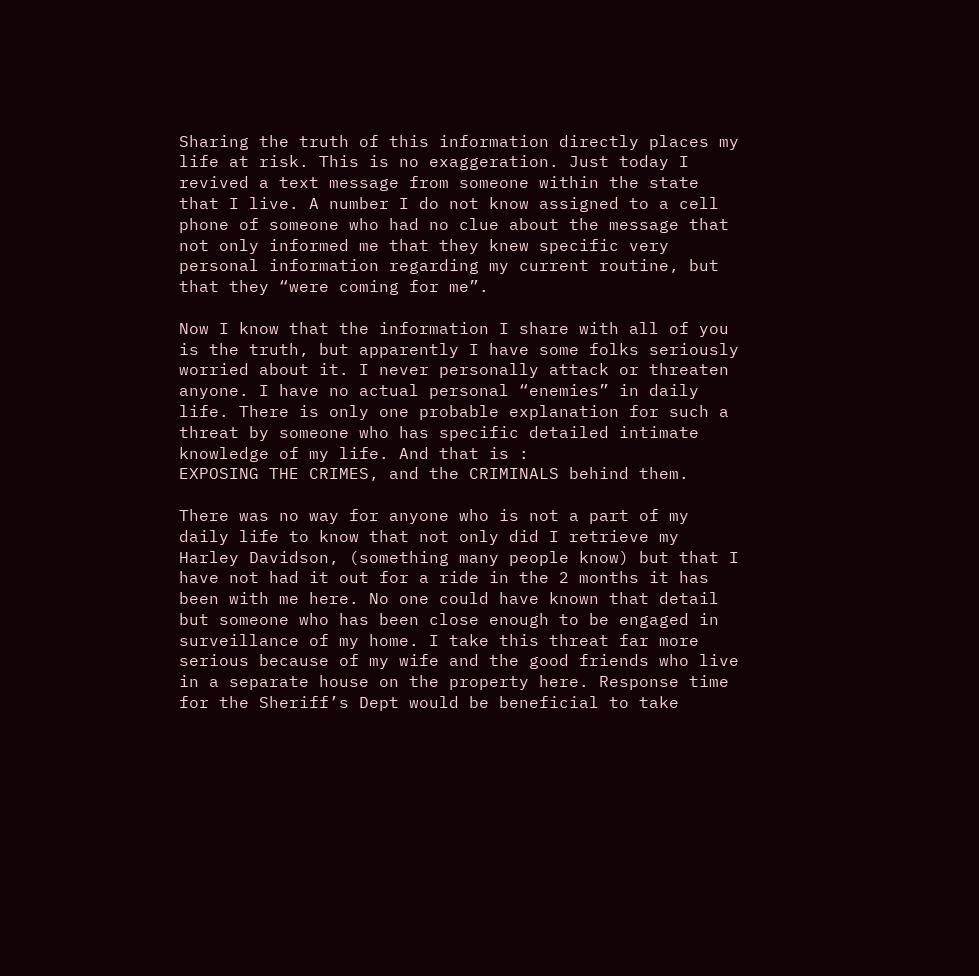Sharing the truth of this information directly places my life at risk. This is no exaggeration. Just today I revived a text message from someone within the state that I live. A number I do not know assigned to a cell phone of someone who had no clue about the message that not only informed me that they knew specific very personal information regarding my current routine, but that they “were coming for me”.

Now I know that the information I share with all of you is the truth, but apparently I have some folks seriously worried about it. I never personally attack or threaten anyone. I have no actual personal “enemies” in daily life. There is only one probable explanation for such a threat by someone who has specific detailed intimate knowledge of my life. And that is :
EXPOSING THE CRIMES, and the CRIMINALS behind them.

There was no way for anyone who is not a part of my daily life to know that not only did I retrieve my Harley Davidson, (something many people know) but that I have not had it out for a ride in the 2 months it has been with me here. No one could have known that detail but someone who has been close enough to be engaged in surveillance of my home. I take this threat far more serious because of my wife and the good friends who live in a separate house on the property here. Response time for the Sheriff’s Dept would be beneficial to take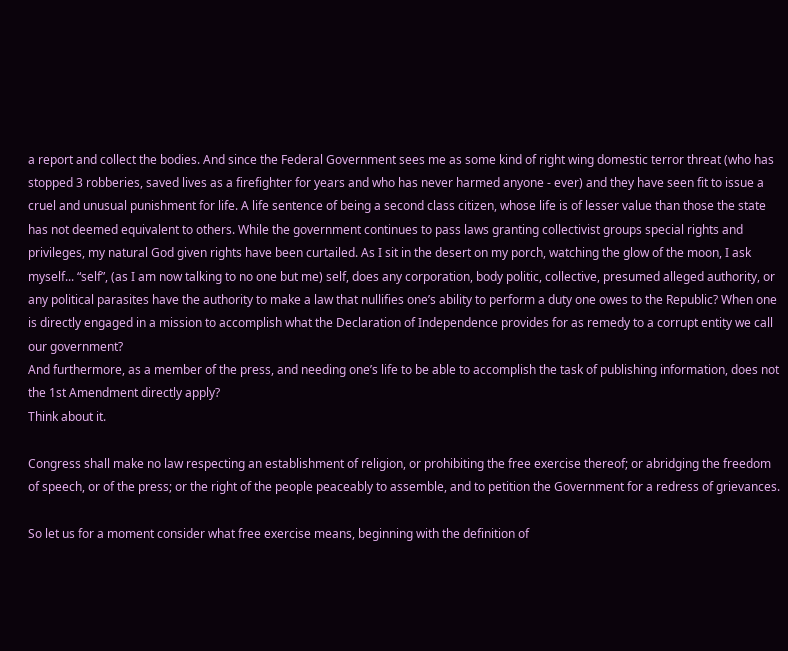a report and collect the bodies. And since the Federal Government sees me as some kind of right wing domestic terror threat (who has stopped 3 robberies, saved lives as a firefighter for years and who has never harmed anyone - ever) and they have seen fit to issue a cruel and unusual punishment for life. A life sentence of being a second class citizen, whose life is of lesser value than those the state has not deemed equivalent to others. While the government continues to pass laws granting collectivist groups special rights and privileges, my natural God given rights have been curtailed. As I sit in the desert on my porch, watching the glow of the moon, I ask myself... “self”, (as I am now talking to no one but me) self, does any corporation, body politic, collective, presumed alleged authority, or any political parasites have the authority to make a law that nullifies one’s ability to perform a duty one owes to the Republic? When one is directly engaged in a mission to accomplish what the Declaration of Independence provides for as remedy to a corrupt entity we call our government?
And furthermore, as a member of the press, and needing one’s life to be able to accomplish the task of publishing information, does not the 1st Amendment directly apply?
Think about it.

Congress shall make no law respecting an establishment of religion, or prohibiting the free exercise thereof; or abridging the freedom of speech, or of the press; or the right of the people peaceably to assemble, and to petition the Government for a redress of grievances.

So let us for a moment consider what free exercise means, beginning with the definition of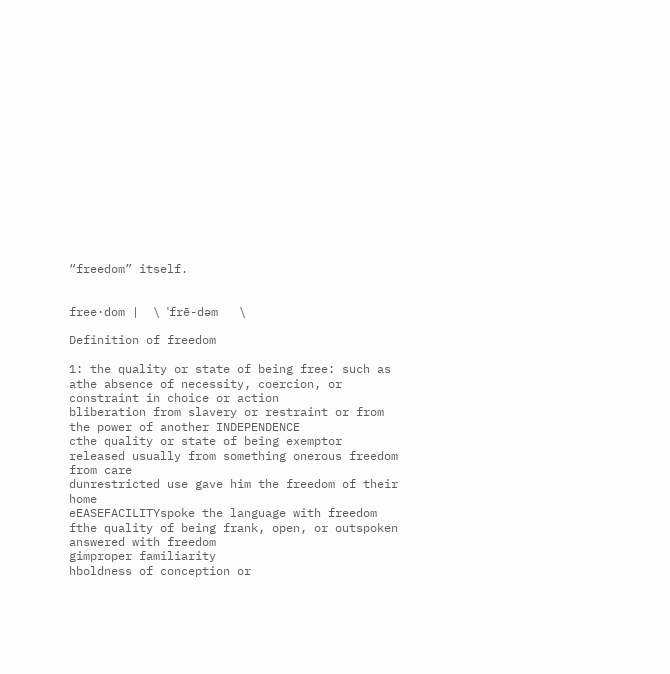“freedom” itself.


free·dom |  \ ˈfrē-dəm   \

Definition of freedom

1: the quality or state of being free: such as
athe absence of necessity, coercion, or constraint in choice or action
bliberation from slavery or restraint or from the power of another INDEPENDENCE
cthe quality or state of being exemptor released usually from something onerous freedom from care
dunrestricted use gave him the freedom of their home
eEASEFACILITYspoke the language with freedom
fthe quality of being frank, open, or outspoken answered with freedom
gimproper familiarity
hboldness of conception or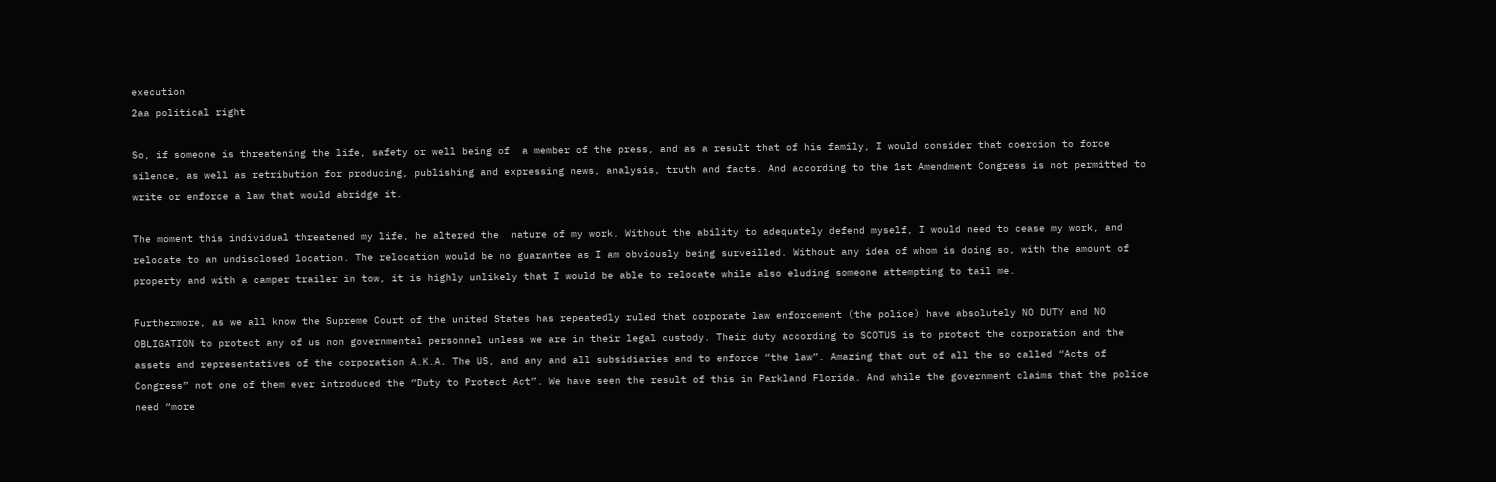execution
2aa political right

So, if someone is threatening the life, safety or well being of  a member of the press, and as a result that of his family, I would consider that coercion to force silence, as well as retribution for producing, publishing and expressing news, analysis, truth and facts. And according to the 1st Amendment Congress is not permitted to write or enforce a law that would abridge it.

The moment this individual threatened my life, he altered the  nature of my work. Without the ability to adequately defend myself, I would need to cease my work, and relocate to an undisclosed location. The relocation would be no guarantee as I am obviously being surveilled. Without any idea of whom is doing so, with the amount of property and with a camper trailer in tow, it is highly unlikely that I would be able to relocate while also eluding someone attempting to tail me.

Furthermore, as we all know the Supreme Court of the united States has repeatedly ruled that corporate law enforcement (the police) have absolutely NO DUTY and NO OBLIGATION to protect any of us non governmental personnel unless we are in their legal custody. Their duty according to SCOTUS is to protect the corporation and the assets and representatives of the corporation A.K.A. The US, and any and all subsidiaries and to enforce “the law”. Amazing that out of all the so called “Acts of Congress” not one of them ever introduced the “Duty to Protect Act”. We have seen the result of this in Parkland Florida. And while the government claims that the police need “more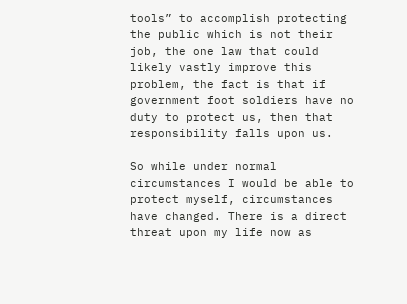tools” to accomplish protecting the public which is not their job, the one law that could likely vastly improve this problem, the fact is that if government foot soldiers have no duty to protect us, then that responsibility falls upon us.

So while under normal circumstances I would be able to protect myself, circumstances have changed. There is a direct threat upon my life now as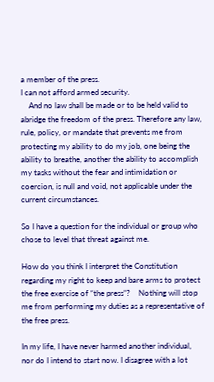a member of the press.
I can not afford armed security.
    And no law shall be made or to be held valid to abridge the freedom of the press. Therefore any law, rule, policy, or mandate that prevents me from protecting my ability to do my job, one being the ability to breathe, another the ability to accomplish my tasks without the fear and intimidation or coercion, is null and void, not applicable under the current circumstances.

So I have a question for the individual or group who chose to level that threat against me.

How do you think I interpret the Constitution regarding my right to keep and bare arms to protect the free exercise of “the press”?    Nothing will stop me from performing my duties as a representative of the free press.

In my life, I have never harmed another individual, nor do I intend to start now. I disagree with a lot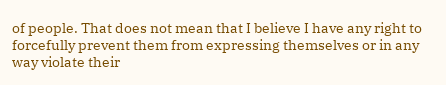of people. That does not mean that I believe I have any right to forcefully prevent them from expressing themselves or in any way violate their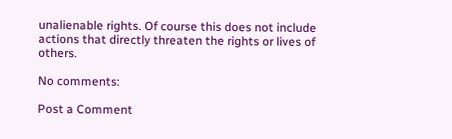unalienable rights. Of course this does not include actions that directly threaten the rights or lives of others.

No comments:

Post a Comment